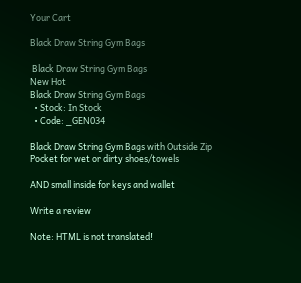Your Cart

Black Draw String Gym Bags

 Black Draw String Gym Bags
New Hot
Black Draw String Gym Bags
  • Stock: In Stock
  • Code: _GEN034

Black Draw String Gym Bags with Outside Zip Pocket for wet or dirty shoes/towels

AND small inside for keys and wallet

Write a review

Note: HTML is not translated!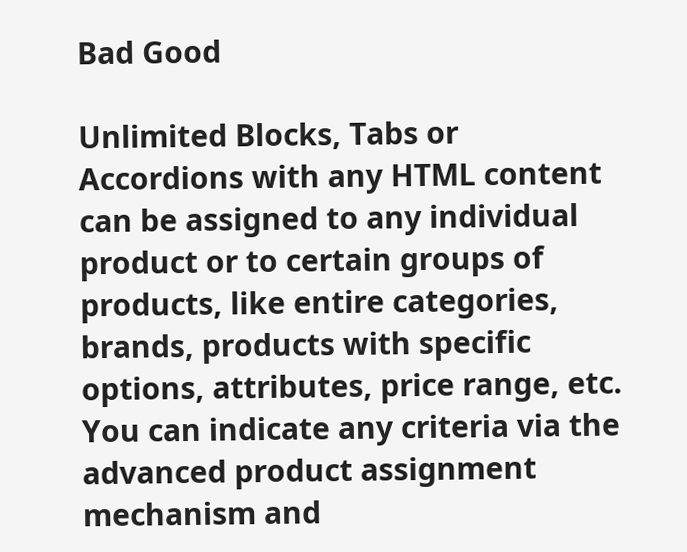Bad Good

Unlimited Blocks, Tabs or Accordions with any HTML content can be assigned to any individual product or to certain groups of products, like entire categories, brands, products with specific options, attributes, price range, etc. You can indicate any criteria via the advanced product assignment mechanism and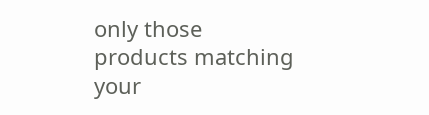only those products matching your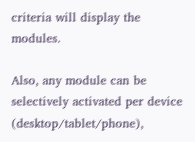criteria will display the modules.

Also, any module can be selectively activated per device (desktop/tablet/phone),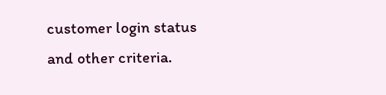customer login status and other criteria.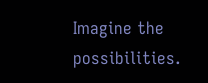Imagine the possibilities.